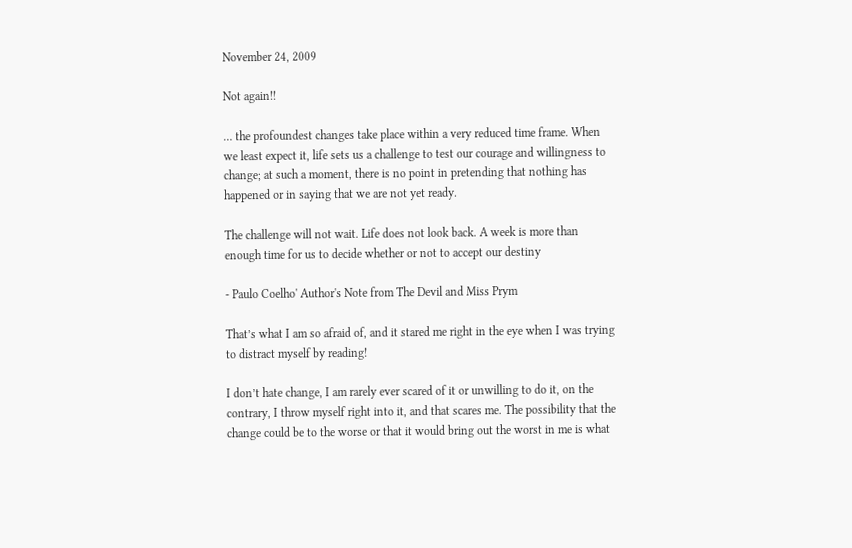November 24, 2009

Not again!!

… the profoundest changes take place within a very reduced time frame. When we least expect it, life sets us a challenge to test our courage and willingness to change; at such a moment, there is no point in pretending that nothing has happened or in saying that we are not yet ready.

The challenge will not wait. Life does not look back. A week is more than enough time for us to decide whether or not to accept our destiny

- Paulo Coelho' Author's Note from The Devil and Miss Prym

That’s what I am so afraid of, and it stared me right in the eye when I was trying to distract myself by reading!

I don’t hate change, I am rarely ever scared of it or unwilling to do it, on the contrary, I throw myself right into it, and that scares me. The possibility that the change could be to the worse or that it would bring out the worst in me is what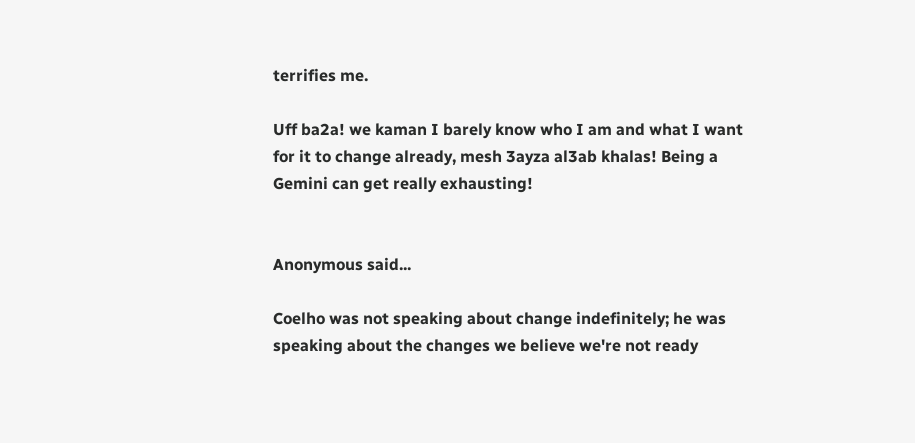terrifies me.

Uff ba2a! we kaman I barely know who I am and what I want for it to change already, mesh 3ayza al3ab khalas! Being a Gemini can get really exhausting!


Anonymous said...

Coelho was not speaking about change indefinitely; he was speaking about the changes we believe we're not ready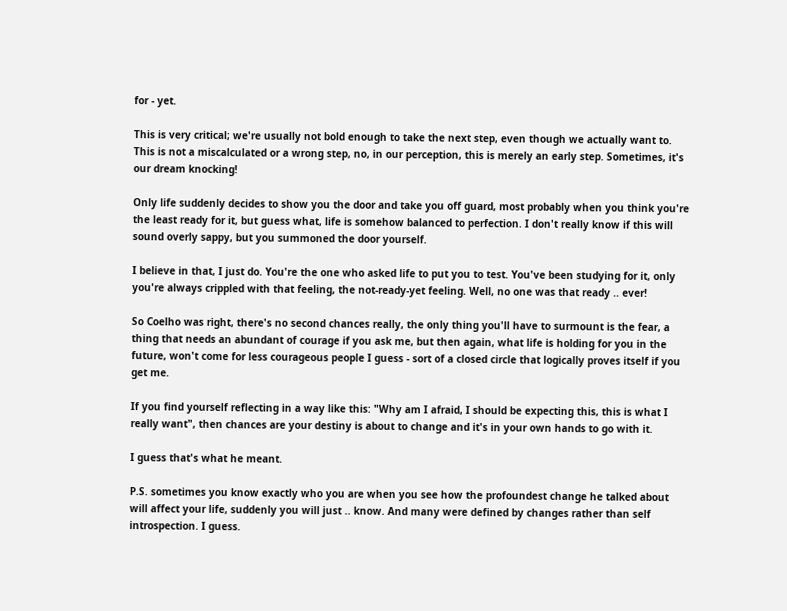for - yet.

This is very critical; we're usually not bold enough to take the next step, even though we actually want to. This is not a miscalculated or a wrong step, no, in our perception, this is merely an early step. Sometimes, it's our dream knocking!

Only life suddenly decides to show you the door and take you off guard, most probably when you think you're the least ready for it, but guess what, life is somehow balanced to perfection. I don't really know if this will sound overly sappy, but you summoned the door yourself.

I believe in that, I just do. You're the one who asked life to put you to test. You've been studying for it, only you're always crippled with that feeling, the not-ready-yet feeling. Well, no one was that ready .. ever!

So Coelho was right, there's no second chances really, the only thing you'll have to surmount is the fear, a thing that needs an abundant of courage if you ask me, but then again, what life is holding for you in the future, won't come for less courageous people I guess - sort of a closed circle that logically proves itself if you get me.

If you find yourself reflecting in a way like this: "Why am I afraid, I should be expecting this, this is what I really want", then chances are your destiny is about to change and it's in your own hands to go with it.

I guess that's what he meant.

P.S. sometimes you know exactly who you are when you see how the profoundest change he talked about will affect your life, suddenly you will just .. know. And many were defined by changes rather than self introspection. I guess.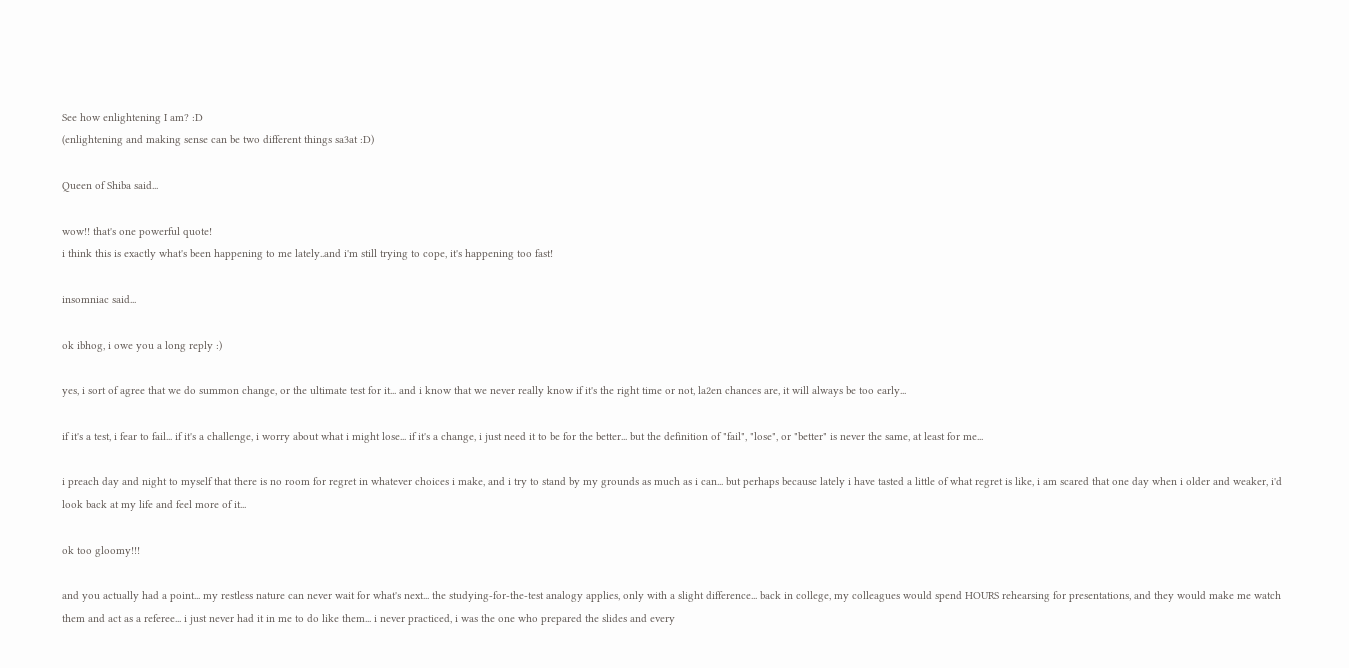See how enlightening I am? :D
(enlightening and making sense can be two different things sa3at :D)

Queen of Shiba said...

wow!! that's one powerful quote!
i think this is exactly what's been happening to me lately..and i'm still trying to cope, it's happening too fast!

insomniac said...

ok ibhog, i owe you a long reply :)

yes, i sort of agree that we do summon change, or the ultimate test for it... and i know that we never really know if it's the right time or not, la2en chances are, it will always be too early...

if it's a test, i fear to fail... if it's a challenge, i worry about what i might lose... if it's a change, i just need it to be for the better... but the definition of "fail", "lose", or "better" is never the same, at least for me...

i preach day and night to myself that there is no room for regret in whatever choices i make, and i try to stand by my grounds as much as i can... but perhaps because lately i have tasted a little of what regret is like, i am scared that one day when i older and weaker, i'd look back at my life and feel more of it...

ok too gloomy!!!

and you actually had a point... my restless nature can never wait for what's next... the studying-for-the-test analogy applies, only with a slight difference... back in college, my colleagues would spend HOURS rehearsing for presentations, and they would make me watch them and act as a referee... i just never had it in me to do like them... i never practiced, i was the one who prepared the slides and every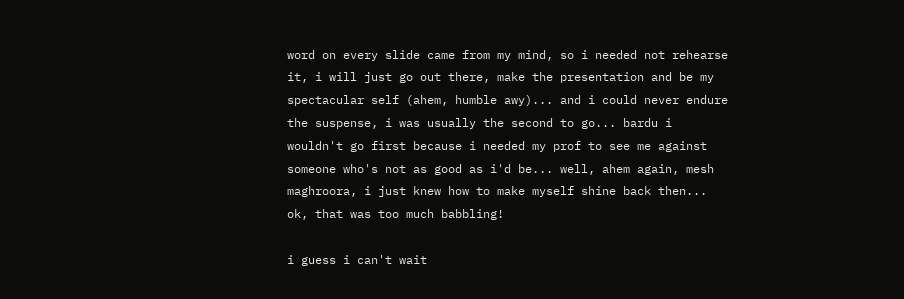word on every slide came from my mind, so i needed not rehearse it, i will just go out there, make the presentation and be my spectacular self (ahem, humble awy)... and i could never endure the suspense, i was usually the second to go... bardu i wouldn't go first because i needed my prof to see me against someone who's not as good as i'd be... well, ahem again, mesh maghroora, i just knew how to make myself shine back then... ok, that was too much babbling!

i guess i can't wait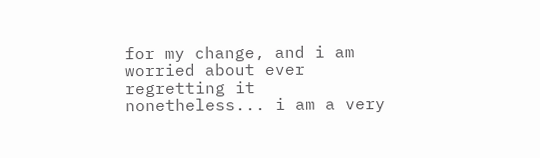for my change, and i am worried about ever regretting it nonetheless... i am a very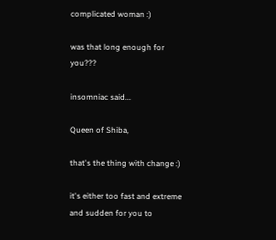complicated woman :)

was that long enough for you???

insomniac said...

Queen of Shiba,

that's the thing with change :)

it's either too fast and extreme and sudden for you to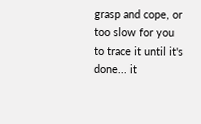grasp and cope, or too slow for you to trace it until it's done... it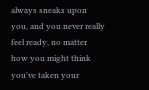always sneaks upon you, and you never really feel ready, no matter how you might think you've taken your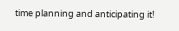time planning and anticipating it!